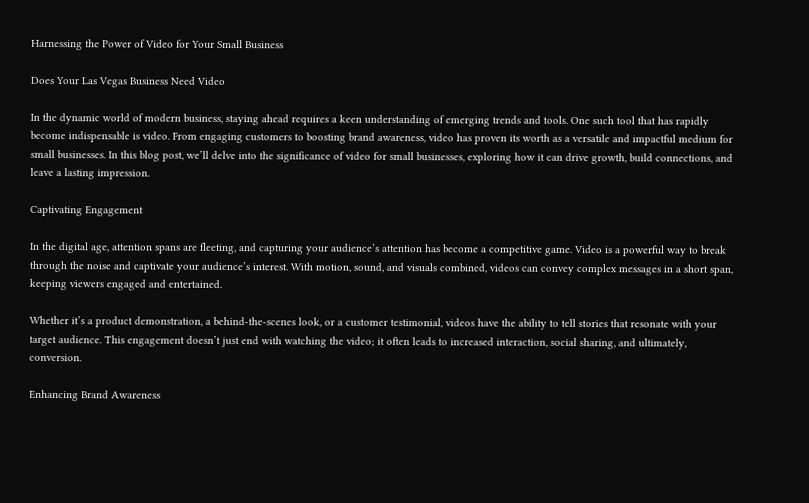Harnessing the Power of Video for Your Small Business

Does Your Las Vegas Business Need Video

In the dynamic world of modern business, staying ahead requires a keen understanding of emerging trends and tools. One such tool that has rapidly become indispensable is video. From engaging customers to boosting brand awareness, video has proven its worth as a versatile and impactful medium for small businesses. In this blog post, we’ll delve into the significance of video for small businesses, exploring how it can drive growth, build connections, and leave a lasting impression.

Captivating Engagement

In the digital age, attention spans are fleeting, and capturing your audience’s attention has become a competitive game. Video is a powerful way to break through the noise and captivate your audience’s interest. With motion, sound, and visuals combined, videos can convey complex messages in a short span, keeping viewers engaged and entertained.

Whether it’s a product demonstration, a behind-the-scenes look, or a customer testimonial, videos have the ability to tell stories that resonate with your target audience. This engagement doesn’t just end with watching the video; it often leads to increased interaction, social sharing, and ultimately, conversion.

Enhancing Brand Awareness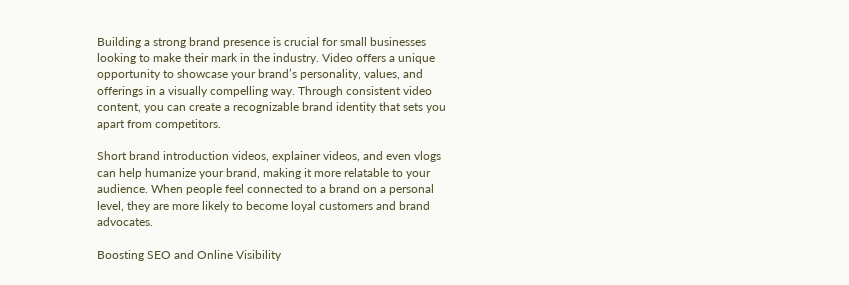Building a strong brand presence is crucial for small businesses looking to make their mark in the industry. Video offers a unique opportunity to showcase your brand’s personality, values, and offerings in a visually compelling way. Through consistent video content, you can create a recognizable brand identity that sets you apart from competitors.

Short brand introduction videos, explainer videos, and even vlogs can help humanize your brand, making it more relatable to your audience. When people feel connected to a brand on a personal level, they are more likely to become loyal customers and brand advocates.

Boosting SEO and Online Visibility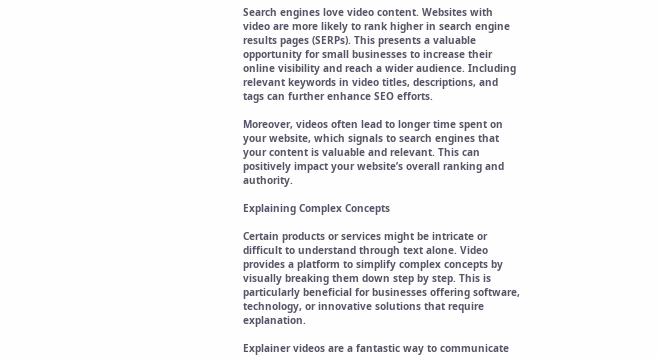Search engines love video content. Websites with video are more likely to rank higher in search engine results pages (SERPs). This presents a valuable opportunity for small businesses to increase their online visibility and reach a wider audience. Including relevant keywords in video titles, descriptions, and tags can further enhance SEO efforts.

Moreover, videos often lead to longer time spent on your website, which signals to search engines that your content is valuable and relevant. This can positively impact your website’s overall ranking and authority.

Explaining Complex Concepts

Certain products or services might be intricate or difficult to understand through text alone. Video provides a platform to simplify complex concepts by visually breaking them down step by step. This is particularly beneficial for businesses offering software, technology, or innovative solutions that require explanation.

Explainer videos are a fantastic way to communicate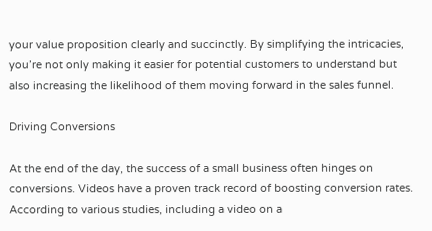your value proposition clearly and succinctly. By simplifying the intricacies, you’re not only making it easier for potential customers to understand but also increasing the likelihood of them moving forward in the sales funnel.

Driving Conversions

At the end of the day, the success of a small business often hinges on conversions. Videos have a proven track record of boosting conversion rates. According to various studies, including a video on a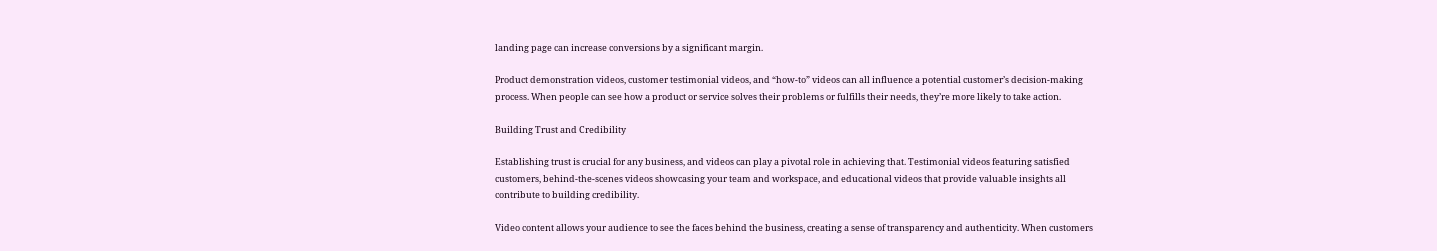landing page can increase conversions by a significant margin.

Product demonstration videos, customer testimonial videos, and “how-to” videos can all influence a potential customer’s decision-making process. When people can see how a product or service solves their problems or fulfills their needs, they’re more likely to take action.

Building Trust and Credibility

Establishing trust is crucial for any business, and videos can play a pivotal role in achieving that. Testimonial videos featuring satisfied customers, behind-the-scenes videos showcasing your team and workspace, and educational videos that provide valuable insights all contribute to building credibility.

Video content allows your audience to see the faces behind the business, creating a sense of transparency and authenticity. When customers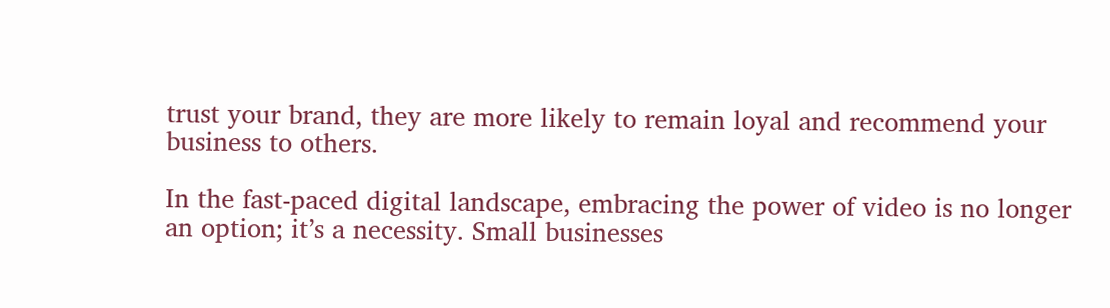trust your brand, they are more likely to remain loyal and recommend your business to others.

In the fast-paced digital landscape, embracing the power of video is no longer an option; it’s a necessity. Small businesses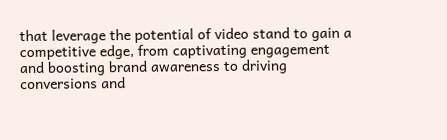that leverage the potential of video stand to gain a competitive edge, from captivating engagement and boosting brand awareness to driving conversions and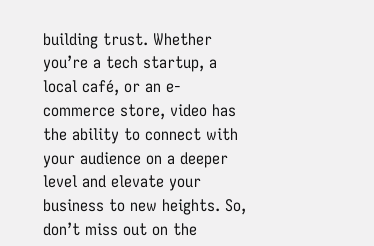building trust. Whether you’re a tech startup, a local café, or an e-commerce store, video has the ability to connect with your audience on a deeper level and elevate your business to new heights. So, don’t miss out on the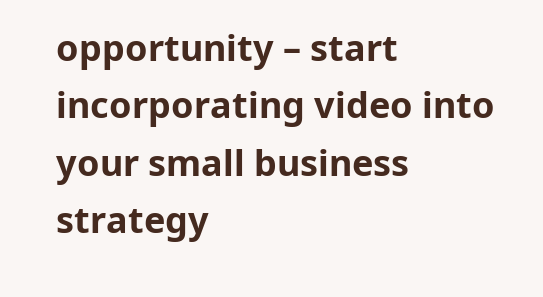opportunity – start incorporating video into your small business strategy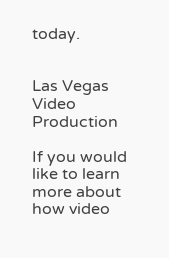today.


Las Vegas Video Production

If you would like to learn more about how video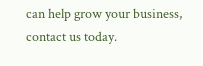can help grow your business, contact us today.